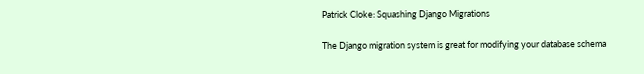Patrick Cloke: Squashing Django Migrations

The Django migration system is great for modifying your database schema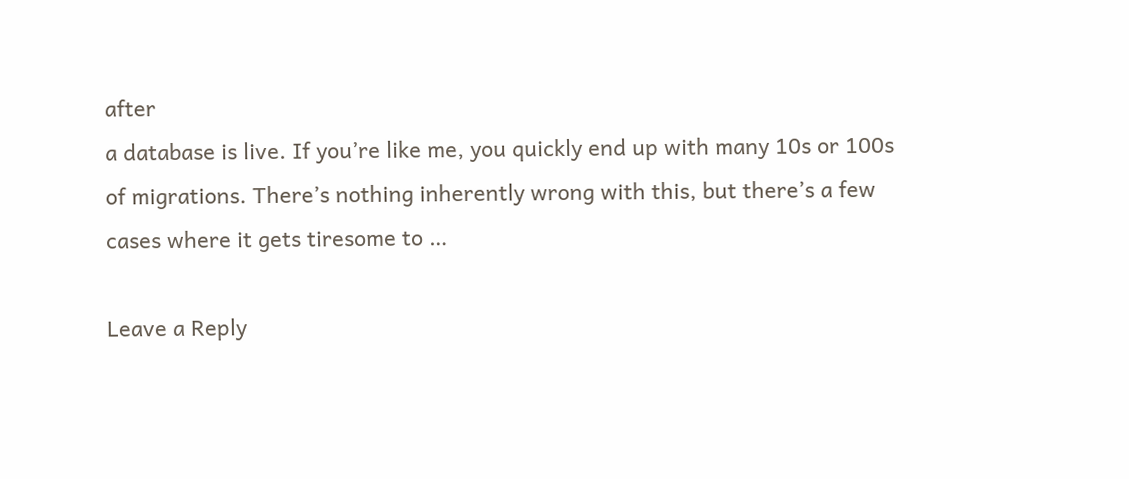after
a database is live. If you’re like me, you quickly end up with many 10s or 100s
of migrations. There’s nothing inherently wrong with this, but there’s a few
cases where it gets tiresome to …

Leave a Reply